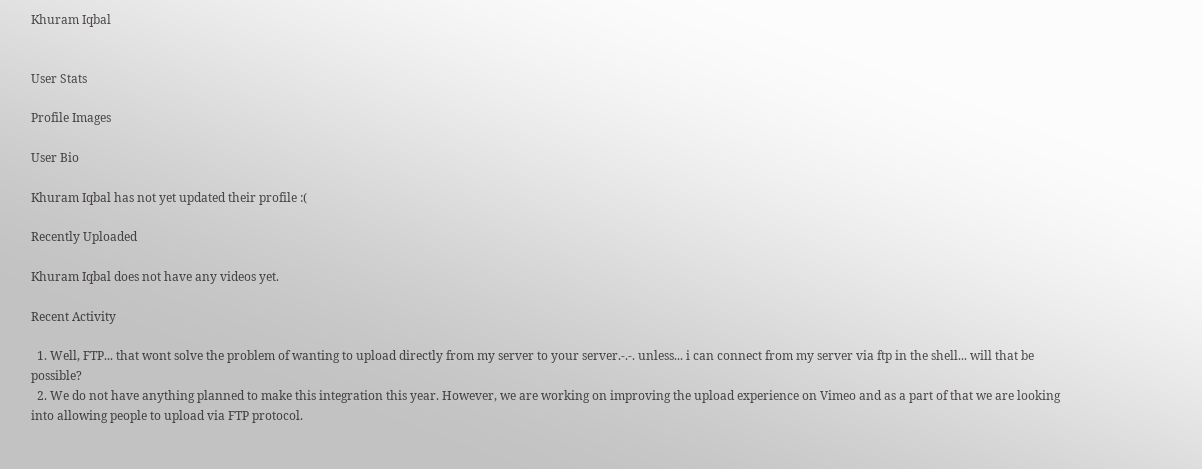Khuram Iqbal


User Stats

Profile Images

User Bio

Khuram Iqbal has not yet updated their profile :(

Recently Uploaded

Khuram Iqbal does not have any videos yet.

Recent Activity

  1. Well, FTP... that wont solve the problem of wanting to upload directly from my server to your server.-.-. unless... i can connect from my server via ftp in the shell... will that be possible?
  2. We do not have anything planned to make this integration this year. However, we are working on improving the upload experience on Vimeo and as a part of that we are looking into allowing people to upload via FTP protocol.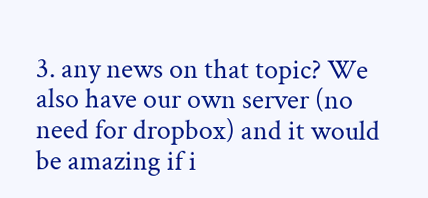3. any news on that topic? We also have our own server (no need for dropbox) and it would be amazing if i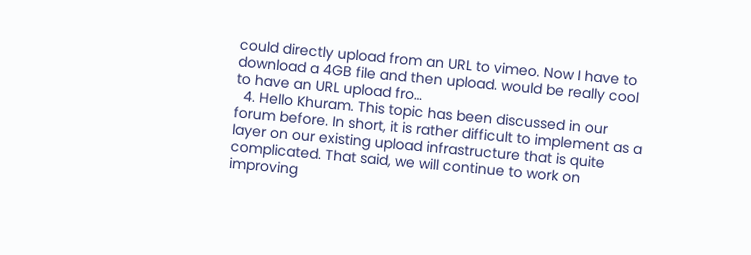could directly upload from an URL to vimeo. Now I have to download a 4GB file and then upload. would be really cool to have an URL upload fro…
  4. Hello Khuram. This topic has been discussed in our forum before. In short, it is rather difficult to implement as a layer on our existing upload infrastructure that is quite complicated. That said, we will continue to work on improving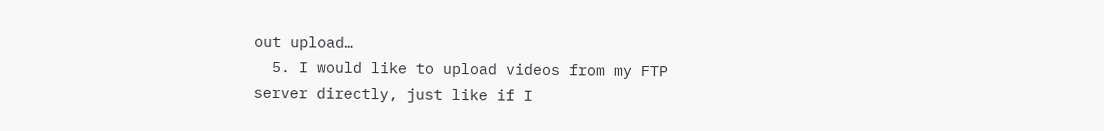out upload…
  5. I would like to upload videos from my FTP server directly, just like if I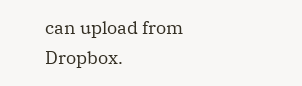can upload from Dropbox.